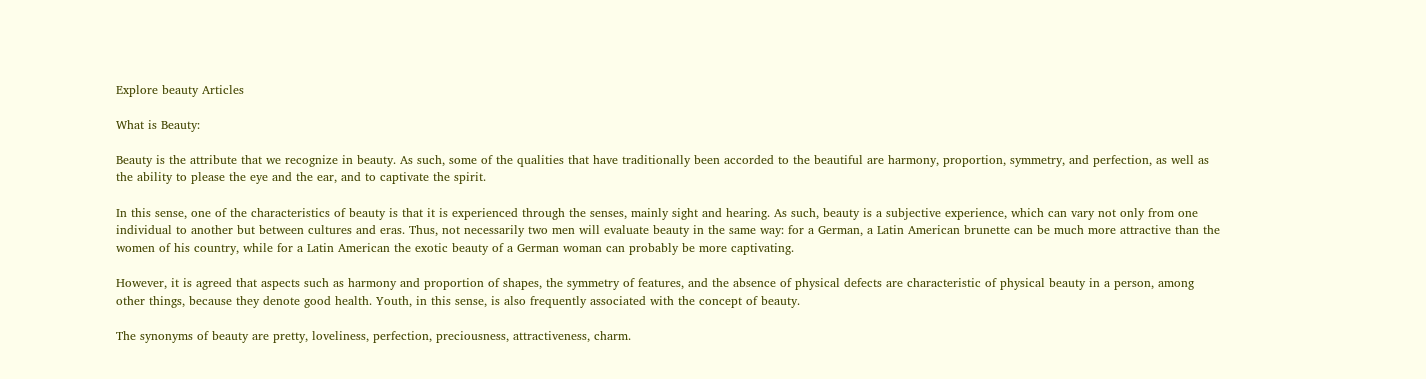Explore beauty Articles

What is Beauty:

Beauty is the attribute that we recognize in beauty. As such, some of the qualities that have traditionally been accorded to the beautiful are harmony, proportion, symmetry, and perfection, as well as the ability to please the eye and the ear, and to captivate the spirit.

In this sense, one of the characteristics of beauty is that it is experienced through the senses, mainly sight and hearing. As such, beauty is a subjective experience, which can vary not only from one individual to another but between cultures and eras. Thus, not necessarily two men will evaluate beauty in the same way: for a German, a Latin American brunette can be much more attractive than the women of his country, while for a Latin American the exotic beauty of a German woman can probably be more captivating.

However, it is agreed that aspects such as harmony and proportion of shapes, the symmetry of features, and the absence of physical defects are characteristic of physical beauty in a person, among other things, because they denote good health. Youth, in this sense, is also frequently associated with the concept of beauty.

The synonyms of beauty are pretty, loveliness, perfection, preciousness, attractiveness, charm.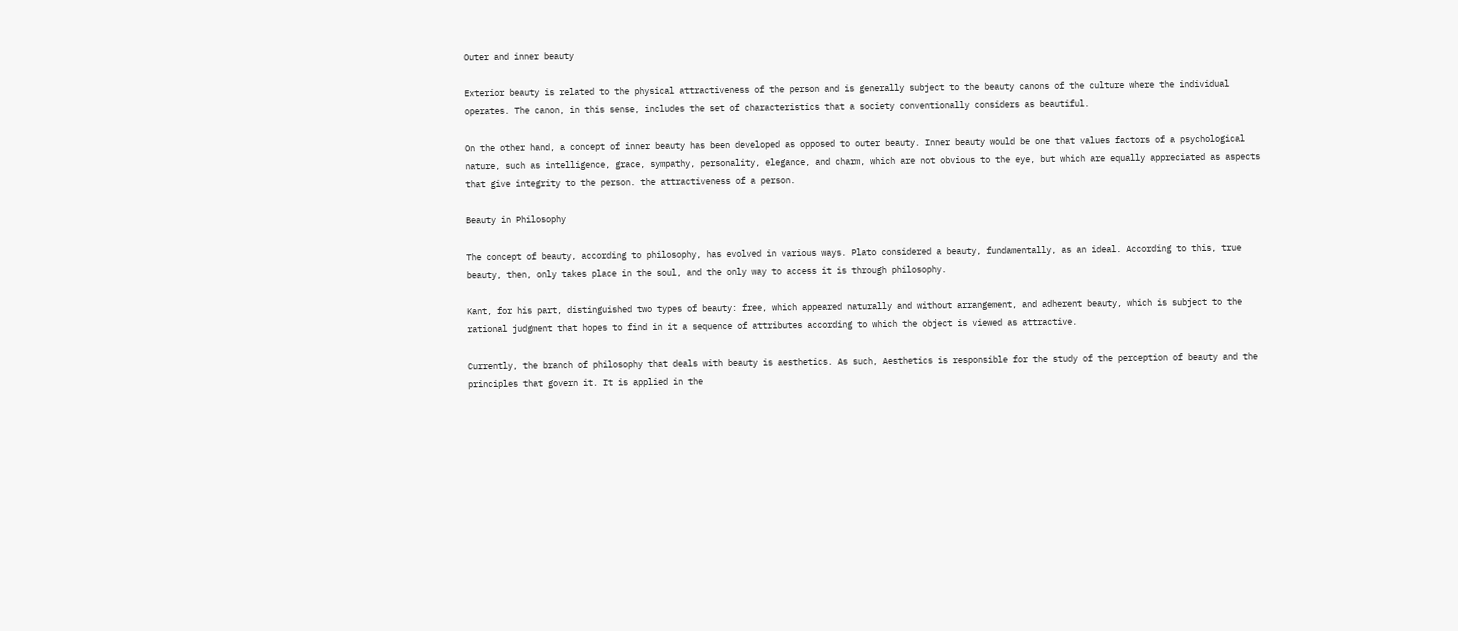Outer and inner beauty

Exterior beauty is related to the physical attractiveness of the person and is generally subject to the beauty canons of the culture where the individual operates. The canon, in this sense, includes the set of characteristics that a society conventionally considers as beautiful.

On the other hand, a concept of inner beauty has been developed as opposed to outer beauty. Inner beauty would be one that values factors of a psychological nature, such as intelligence, grace, sympathy, personality, elegance, and charm, which are not obvious to the eye, but which are equally appreciated as aspects that give integrity to the person. the attractiveness of a person.

Beauty in Philosophy

The concept of beauty, according to philosophy, has evolved in various ways. Plato considered a beauty, fundamentally, as an ideal. According to this, true beauty, then, only takes place in the soul, and the only way to access it is through philosophy.

Kant, for his part, distinguished two types of beauty: free, which appeared naturally and without arrangement, and adherent beauty, which is subject to the rational judgment that hopes to find in it a sequence of attributes according to which the object is viewed as attractive.

Currently, the branch of philosophy that deals with beauty is aesthetics. As such, Aesthetics is responsible for the study of the perception of beauty and the principles that govern it. It is applied in the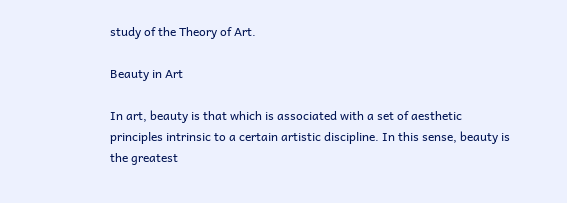study of the Theory of Art.

Beauty in Art

In art, beauty is that which is associated with a set of aesthetic principles intrinsic to a certain artistic discipline. In this sense, beauty is the greatest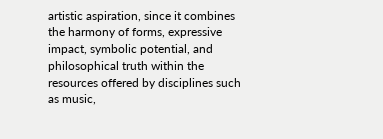artistic aspiration, since it combines the harmony of forms, expressive impact, symbolic potential, and philosophical truth within the resources offered by disciplines such as music,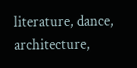literature, dance, architecture,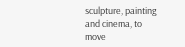sculpture, painting and cinema, to move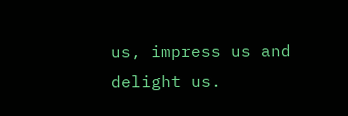us, impress us and delight us.